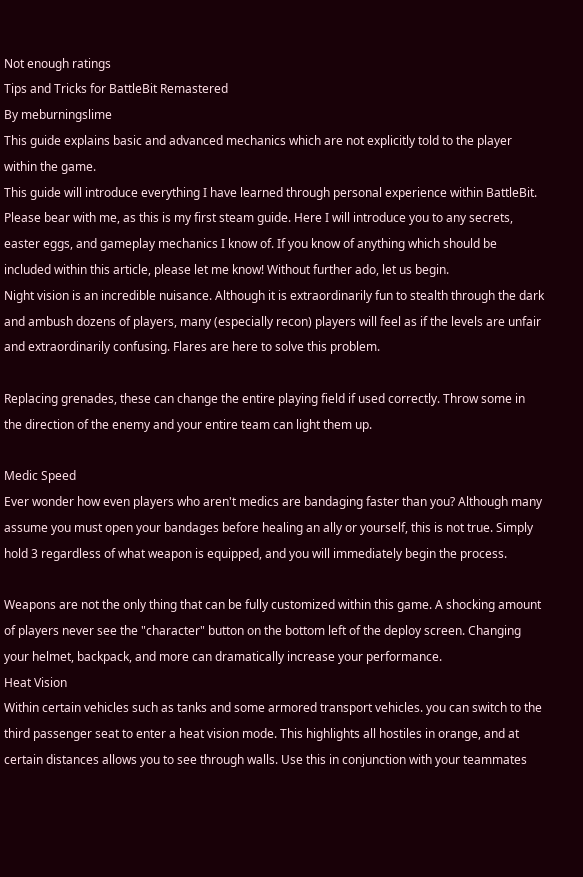Not enough ratings
Tips and Tricks for BattleBit Remastered
By meburningslime
This guide explains basic and advanced mechanics which are not explicitly told to the player within the game.
This guide will introduce everything I have learned through personal experience within BattleBit. Please bear with me, as this is my first steam guide. Here I will introduce you to any secrets, easter eggs, and gameplay mechanics I know of. If you know of anything which should be included within this article, please let me know! Without further ado, let us begin.
Night vision is an incredible nuisance. Although it is extraordinarily fun to stealth through the dark and ambush dozens of players, many (especially recon) players will feel as if the levels are unfair and extraordinarily confusing. Flares are here to solve this problem.

Replacing grenades, these can change the entire playing field if used correctly. Throw some in the direction of the enemy and your entire team can light them up.

Medic Speed
Ever wonder how even players who aren't medics are bandaging faster than you? Although many assume you must open your bandages before healing an ally or yourself, this is not true. Simply hold 3 regardless of what weapon is equipped, and you will immediately begin the process.

Weapons are not the only thing that can be fully customized within this game. A shocking amount of players never see the "character" button on the bottom left of the deploy screen. Changing your helmet, backpack, and more can dramatically increase your performance.
Heat Vision
Within certain vehicles such as tanks and some armored transport vehicles. you can switch to the third passenger seat to enter a heat vision mode. This highlights all hostiles in orange, and at certain distances allows you to see through walls. Use this in conjunction with your teammates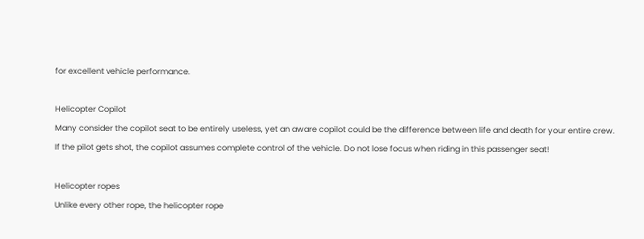for excellent vehicle performance.

Helicopter Copilot
Many consider the copilot seat to be entirely useless, yet an aware copilot could be the difference between life and death for your entire crew. If the pilot gets shot, the copilot assumes complete control of the vehicle. Do not lose focus when riding in this passenger seat!

Helicopter ropes
Unlike every other rope, the helicopter rope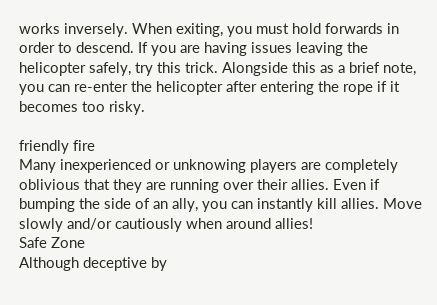works inversely. When exiting, you must hold forwards in order to descend. If you are having issues leaving the helicopter safely, try this trick. Alongside this as a brief note, you can re-enter the helicopter after entering the rope if it becomes too risky.

friendly fire
Many inexperienced or unknowing players are completely oblivious that they are running over their allies. Even if bumping the side of an ally, you can instantly kill allies. Move slowly and/or cautiously when around allies!
Safe Zone
Although deceptive by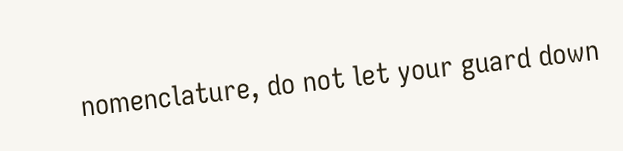nomenclature, do not let your guard down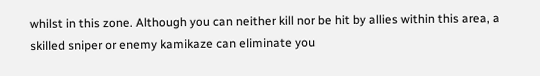whilst in this zone. Although you can neither kill nor be hit by allies within this area, a skilled sniper or enemy kamikaze can eliminate you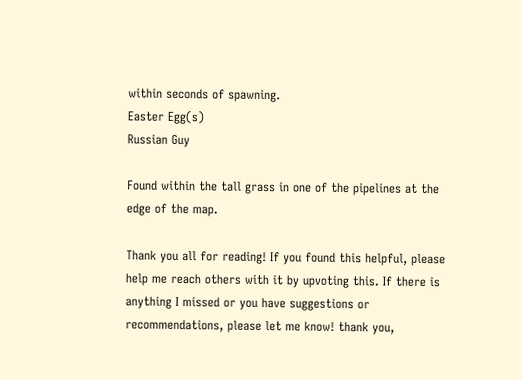within seconds of spawning.
Easter Egg(s)
Russian Guy

Found within the tall grass in one of the pipelines at the edge of the map.

Thank you all for reading! If you found this helpful, please help me reach others with it by upvoting this. If there is anything I missed or you have suggestions or recommendations, please let me know! thank you,